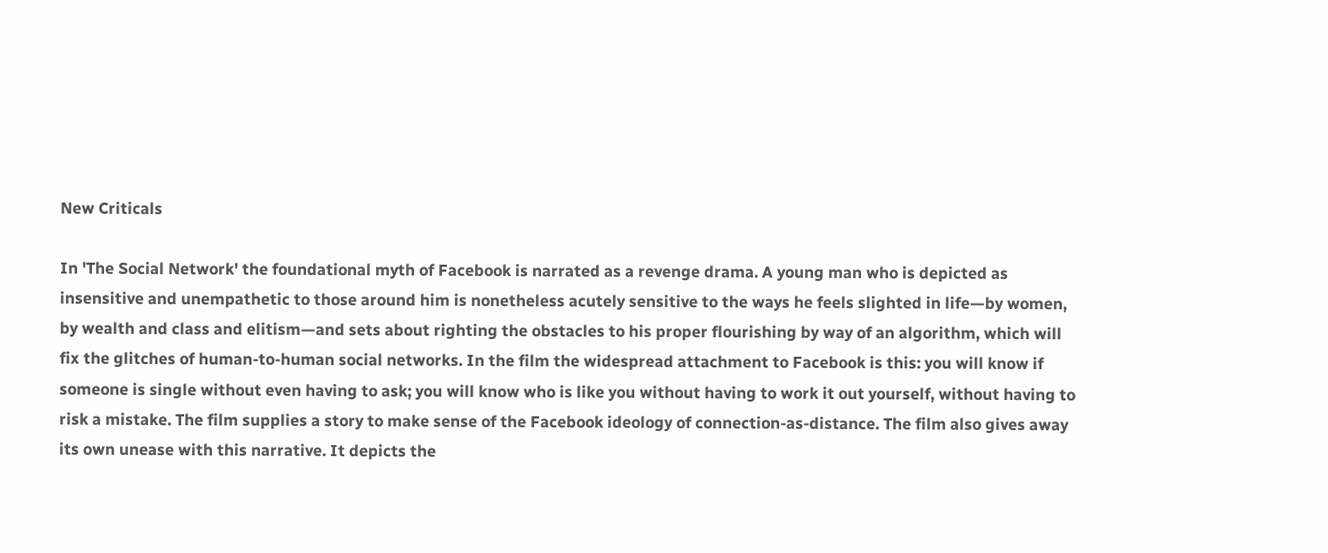New Criticals

In 'The Social Network' the foundational myth of Facebook is narrated as a revenge drama. A young man who is depicted as insensitive and unempathetic to those around him is nonetheless acutely sensitive to the ways he feels slighted in life—by women, by wealth and class and elitism—and sets about righting the obstacles to his proper flourishing by way of an algorithm, which will fix the glitches of human-to-human social networks. In the film the widespread attachment to Facebook is this: you will know if someone is single without even having to ask; you will know who is like you without having to work it out yourself, without having to risk a mistake. The film supplies a story to make sense of the Facebook ideology of connection-as-distance. The film also gives away its own unease with this narrative. It depicts the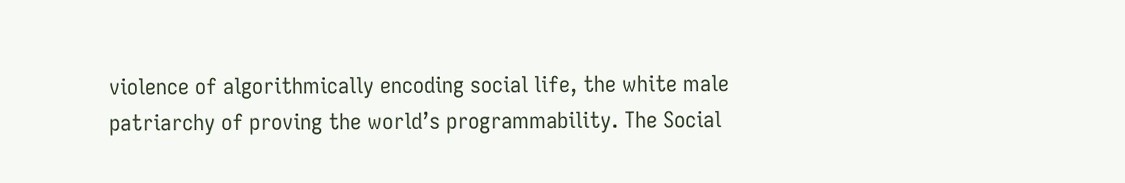violence of algorithmically encoding social life, the white male patriarchy of proving the world’s programmability. The Social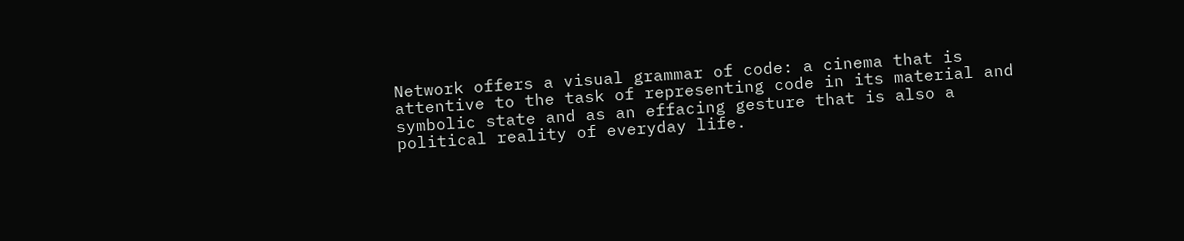Network offers a visual grammar of code: a cinema that is attentive to the task of representing code in its material and symbolic state and as an effacing gesture that is also a political reality of everyday life.